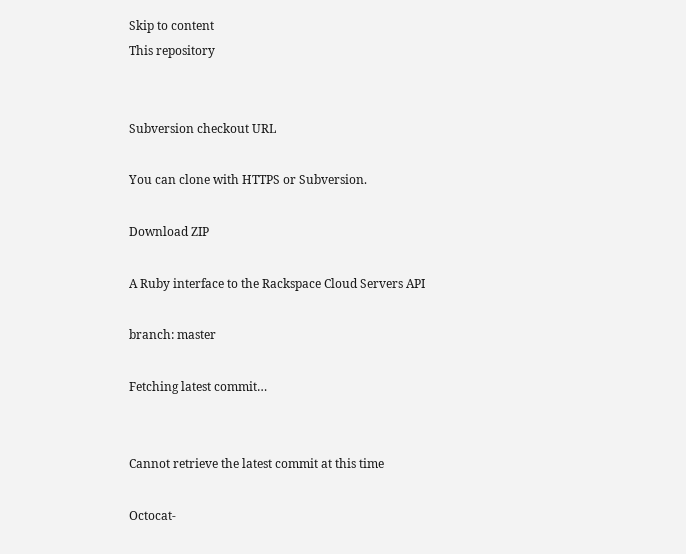Skip to content
This repository


Subversion checkout URL

You can clone with HTTPS or Subversion.

Download ZIP

A Ruby interface to the Rackspace Cloud Servers API

branch: master

Fetching latest commit…


Cannot retrieve the latest commit at this time

Octocat-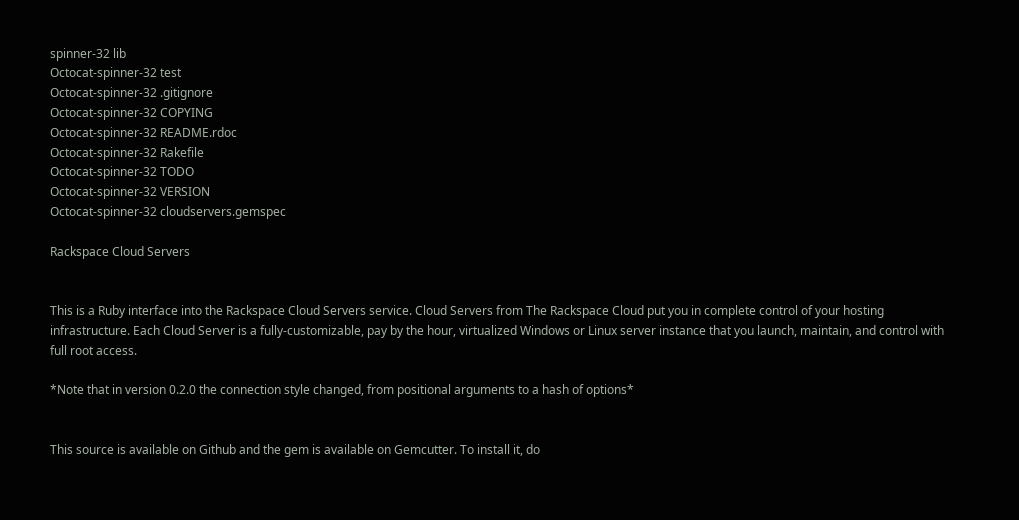spinner-32 lib
Octocat-spinner-32 test
Octocat-spinner-32 .gitignore
Octocat-spinner-32 COPYING
Octocat-spinner-32 README.rdoc
Octocat-spinner-32 Rakefile
Octocat-spinner-32 TODO
Octocat-spinner-32 VERSION
Octocat-spinner-32 cloudservers.gemspec

Rackspace Cloud Servers


This is a Ruby interface into the Rackspace Cloud Servers service. Cloud Servers from The Rackspace Cloud put you in complete control of your hosting infrastructure. Each Cloud Server is a fully-customizable, pay by the hour, virtualized Windows or Linux server instance that you launch, maintain, and control with full root access.

*Note that in version 0.2.0 the connection style changed, from positional arguments to a hash of options*


This source is available on Github and the gem is available on Gemcutter. To install it, do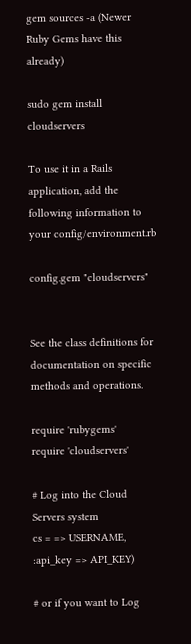gem sources -a (Newer Ruby Gems have this already)

sudo gem install cloudservers

To use it in a Rails application, add the following information to your config/environment.rb

config.gem "cloudservers"


See the class definitions for documentation on specific methods and operations.

require 'rubygems'
require 'cloudservers'

# Log into the Cloud Servers system
cs = => USERNAME, :api_key => API_KEY)

# or if you want to Log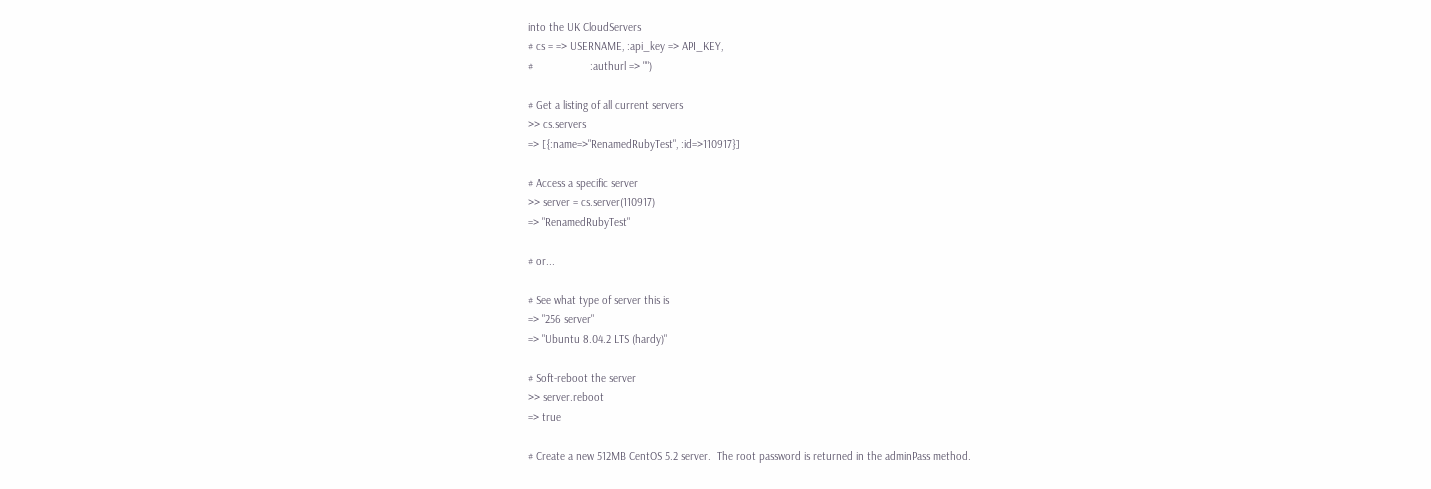into the UK CloudServers
# cs = => USERNAME, :api_key => API_KEY,
#                   :authurl => "")

# Get a listing of all current servers
>> cs.servers
=> [{:name=>"RenamedRubyTest", :id=>110917}]

# Access a specific server
>> server = cs.server(110917)
=> "RenamedRubyTest"

# or...

# See what type of server this is
=> "256 server"
=> "Ubuntu 8.04.2 LTS (hardy)"

# Soft-reboot the server
>> server.reboot
=> true

# Create a new 512MB CentOS 5.2 server.  The root password is returned in the adminPass method.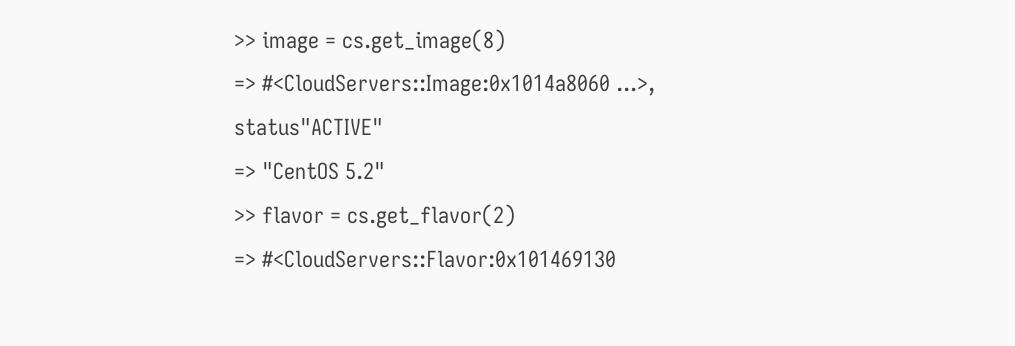>> image = cs.get_image(8)
=> #<CloudServers::Image:0x1014a8060 ...>, status"ACTIVE"
=> "CentOS 5.2"
>> flavor = cs.get_flavor(2)
=> #<CloudServers::Flavor:0x101469130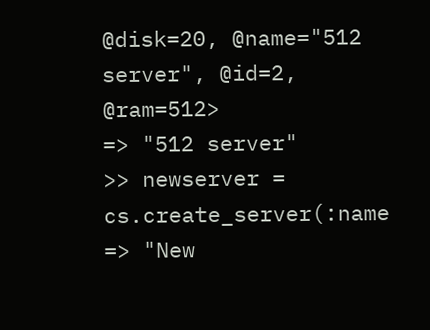@disk=20, @name="512 server", @id=2, @ram=512>
=> "512 server"
>> newserver = cs.create_server(:name => "New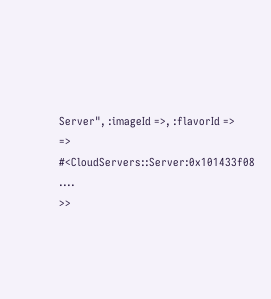Server", :imageId =>, :flavorId =>
=> #<CloudServers::Server:0x101433f08 ....
>>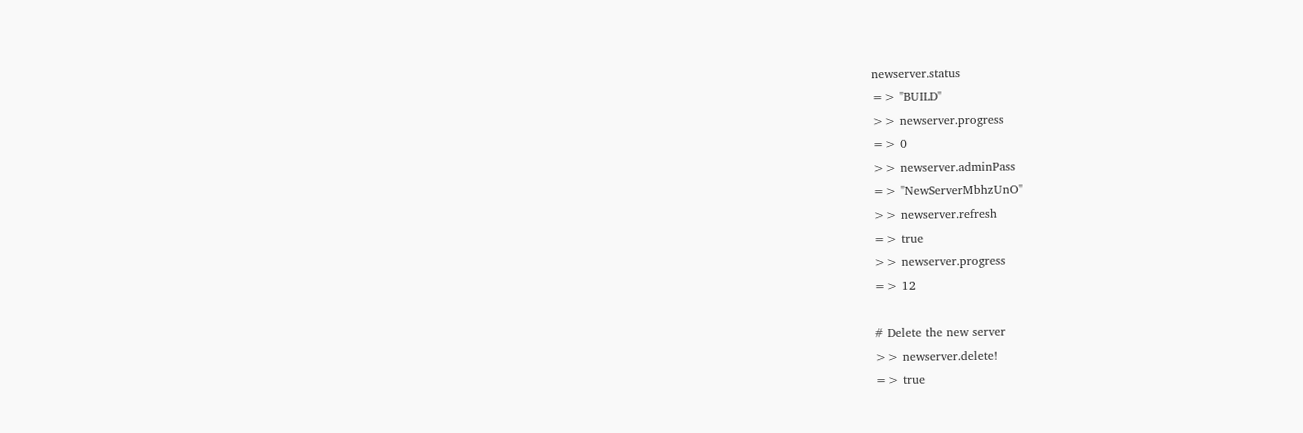newserver.status
=> "BUILD"
>> newserver.progress
=> 0
>> newserver.adminPass
=> "NewServerMbhzUnO"
>> newserver.refresh
=> true
>> newserver.progress
=> 12

# Delete the new server
>> newserver.delete!
=> true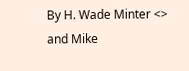By H. Wade Minter <> and Mike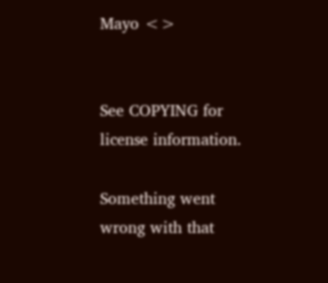Mayo <>


See COPYING for license information.

Something went wrong with that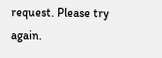request. Please try again.